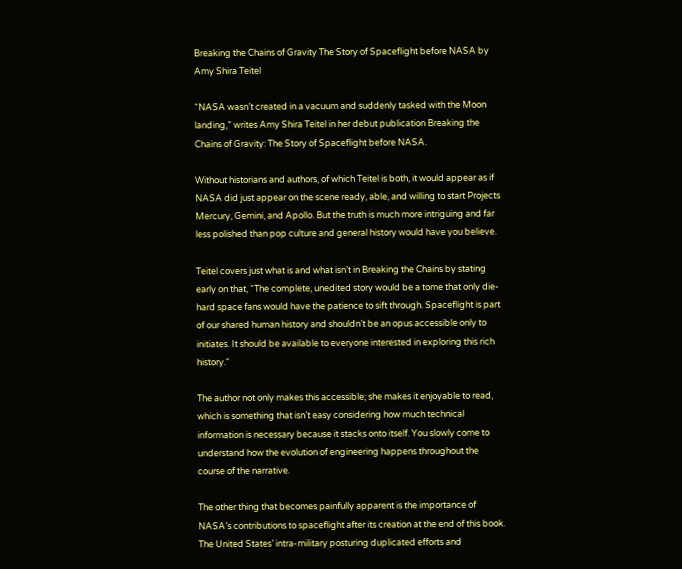Breaking the Chains of Gravity The Story of Spaceflight before NASA by Amy Shira Teitel

“NASA wasn’t created in a vacuum and suddenly tasked with the Moon landing,” writes Amy Shira Teitel in her debut publication Breaking the Chains of Gravity: The Story of Spaceflight before NASA.

Without historians and authors, of which Teitel is both, it would appear as if NASA did just appear on the scene ready, able, and willing to start Projects Mercury, Gemini, and Apollo. But the truth is much more intriguing and far less polished than pop culture and general history would have you believe.

Teitel covers just what is and what isn’t in Breaking the Chains by stating early on that, “The complete, unedited story would be a tome that only die-hard space fans would have the patience to sift through. Spaceflight is part of our shared human history and shouldn’t be an opus accessible only to initiates. It should be available to everyone interested in exploring this rich history.“

The author not only makes this accessible; she makes it enjoyable to read, which is something that isn’t easy considering how much technical information is necessary because it stacks onto itself. You slowly come to understand how the evolution of engineering happens throughout the course of the narrative.

The other thing that becomes painfully apparent is the importance of NASA’s contributions to spaceflight after its creation at the end of this book. The United States’ intra-military posturing duplicated efforts and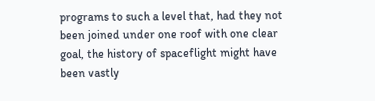programs to such a level that, had they not been joined under one roof with one clear goal, the history of spaceflight might have been vastly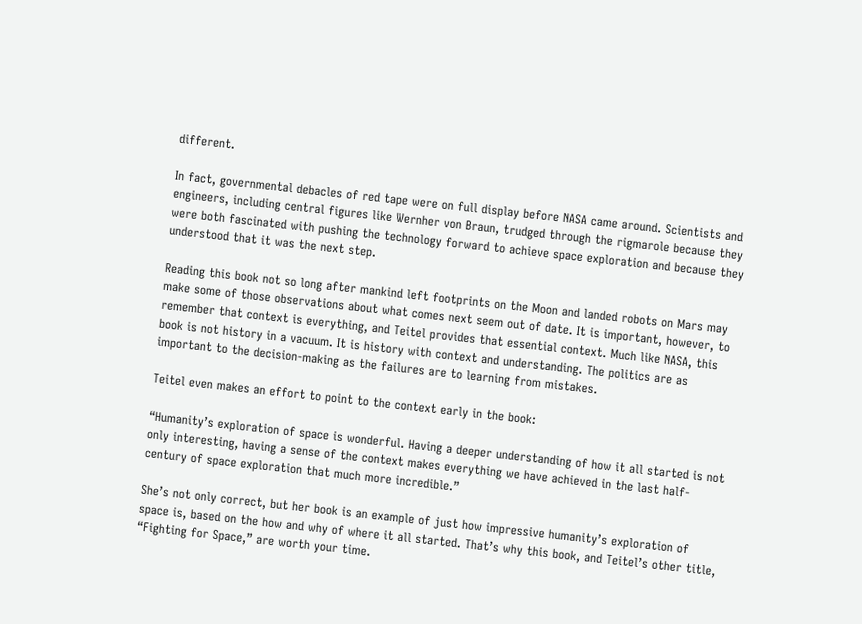different.

In fact, governmental debacles of red tape were on full display before NASA came around. Scientists and engineers, including central figures like Wernher von Braun, trudged through the rigmarole because they were both fascinated with pushing the technology forward to achieve space exploration and because they understood that it was the next step.

Reading this book not so long after mankind left footprints on the Moon and landed robots on Mars may make some of those observations about what comes next seem out of date. It is important, however, to remember that context is everything, and Teitel provides that essential context. Much like NASA, this book is not history in a vacuum. It is history with context and understanding. The politics are as important to the decision-making as the failures are to learning from mistakes.

Teitel even makes an effort to point to the context early in the book:

“Humanity’s exploration of space is wonderful. Having a deeper understanding of how it all started is not only interesting, having a sense of the context makes everything we have achieved in the last half-century of space exploration that much more incredible.”

She’s not only correct, but her book is an example of just how impressive humanity’s exploration of space is, based on the how and why of where it all started. That’s why this book, and Teitel’s other title, “Fighting for Space,” are worth your time.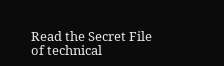Read the Secret File of technical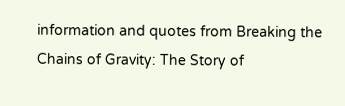information and quotes from Breaking the Chains of Gravity: The Story of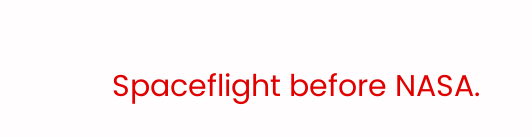Spaceflight before NASA.